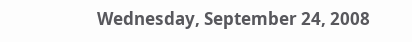Wednesday, September 24, 2008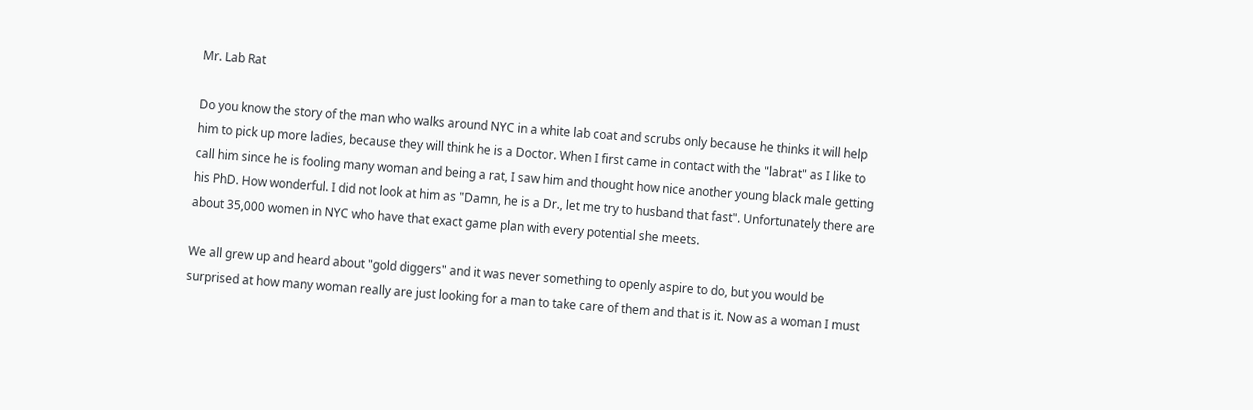Mr. Lab Rat

Do you know the story of the man who walks around NYC in a white lab coat and scrubs only because he thinks it will help him to pick up more ladies, because they will think he is a Doctor. When I first came in contact with the "labrat" as I like to call him since he is fooling many woman and being a rat, I saw him and thought how nice another young black male getting his PhD. How wonderful. I did not look at him as "Damn, he is a Dr., let me try to husband that fast". Unfortunately there are about 35,000 women in NYC who have that exact game plan with every potential she meets.

We all grew up and heard about "gold diggers" and it was never something to openly aspire to do, but you would be surprised at how many woman really are just looking for a man to take care of them and that is it. Now as a woman I must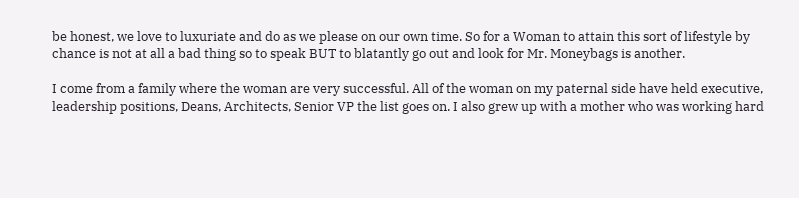be honest, we love to luxuriate and do as we please on our own time. So for a Woman to attain this sort of lifestyle by chance is not at all a bad thing so to speak BUT to blatantly go out and look for Mr. Moneybags is another.

I come from a family where the woman are very successful. All of the woman on my paternal side have held executive, leadership positions, Deans, Architects, Senior VP the list goes on. I also grew up with a mother who was working hard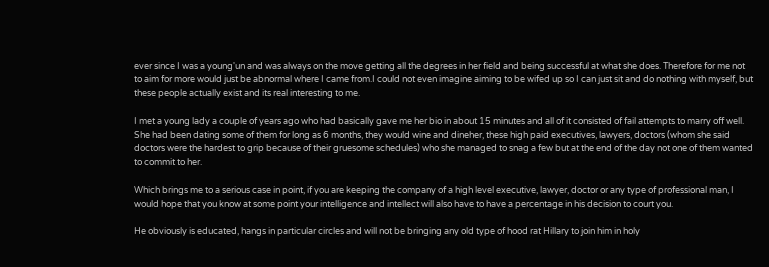ever since I was a young'un and was always on the move getting all the degrees in her field and being successful at what she does. Therefore for me not to aim for more would just be abnormal where I came from.I could not even imagine aiming to be wifed up so I can just sit and do nothing with myself, but these people actually exist and its real interesting to me.

I met a young lady a couple of years ago who had basically gave me her bio in about 15 minutes and all of it consisted of fail attempts to marry off well. She had been dating some of them for long as 6 months, they would wine and dineher, these high paid executives, lawyers, doctors (whom she said doctors were the hardest to grip because of their gruesome schedules) who she managed to snag a few but at the end of the day not one of them wanted to commit to her.

Which brings me to a serious case in point, if you are keeping the company of a high level executive, lawyer, doctor or any type of professional man, I would hope that you know at some point your intelligence and intellect will also have to have a percentage in his decision to court you.

He obviously is educated, hangs in particular circles and will not be bringing any old type of hood rat Hillary to join him in holy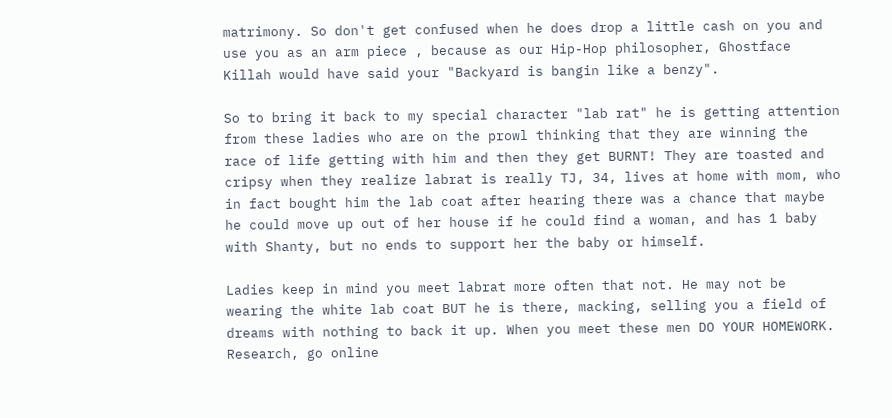matrimony. So don't get confused when he does drop a little cash on you and use you as an arm piece , because as our Hip-Hop philosopher, Ghostface Killah would have said your "Backyard is bangin like a benzy".

So to bring it back to my special character "lab rat" he is getting attention from these ladies who are on the prowl thinking that they are winning the race of life getting with him and then they get BURNT! They are toasted and cripsy when they realize labrat is really TJ, 34, lives at home with mom, who in fact bought him the lab coat after hearing there was a chance that maybe he could move up out of her house if he could find a woman, and has 1 baby with Shanty, but no ends to support her the baby or himself.

Ladies keep in mind you meet labrat more often that not. He may not be wearing the white lab coat BUT he is there, macking, selling you a field of dreams with nothing to back it up. When you meet these men DO YOUR HOMEWORK. Research, go online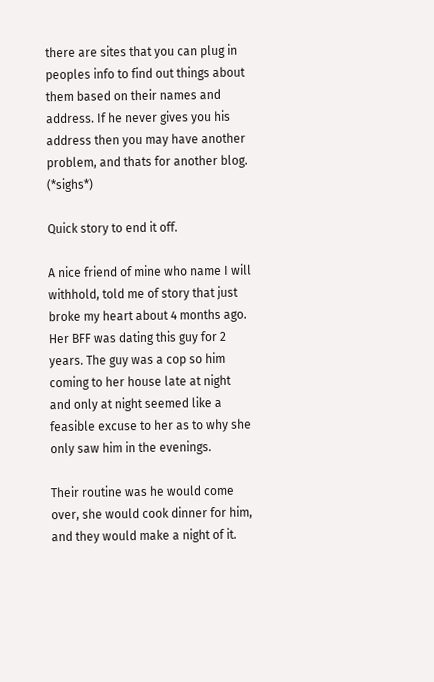there are sites that you can plug in peoples info to find out things about them based on their names and address. If he never gives you his address then you may have another problem, and thats for another blog. (*sighs*)

Quick story to end it off.

A nice friend of mine who name I will withhold, told me of story that just broke my heart about 4 months ago. Her BFF was dating this guy for 2 years. The guy was a cop so him coming to her house late at night and only at night seemed like a feasible excuse to her as to why she only saw him in the evenings.

Their routine was he would come over, she would cook dinner for him, and they would make a night of it.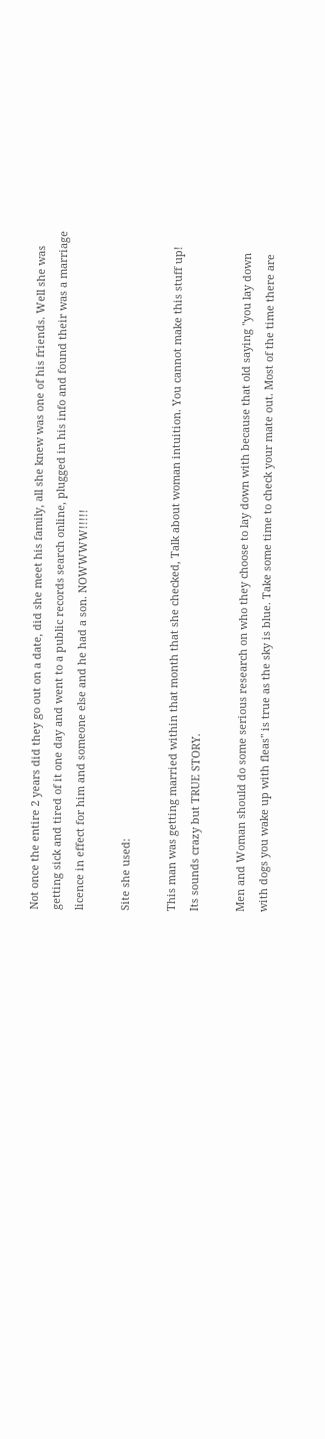Not once the entire 2 years did they go out on a date, did she meet his family, all she knew was one of his friends. Well she was getting sick and tired of it one day and went to a public records search online, plugged in his info and found their was a marriage licence in effect for him and someone else and he had a son. NOWWWW!!!!!

Site she used:

This man was getting married within that month that she checked, Talk about woman intuition. You cannot make this stuff up! Its sounds crazy but TRUE STORY.

Men and Woman should do some serious research on who they choose to lay down with because that old saying "you lay down with dogs you wake up with fleas" is true as the sky is blue. Take some time to check your mate out. Most of the time there are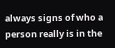always signs of who a person really is in the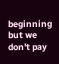beginning but we don't pay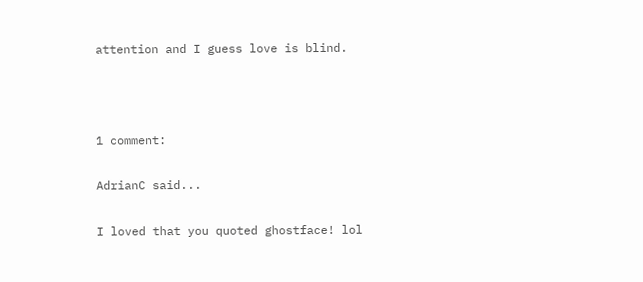attention and I guess love is blind.



1 comment:

AdrianC said...

I loved that you quoted ghostface! lol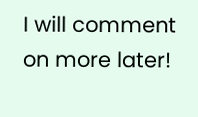I will comment on more later!